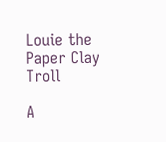Louie the Paper Clay Troll

A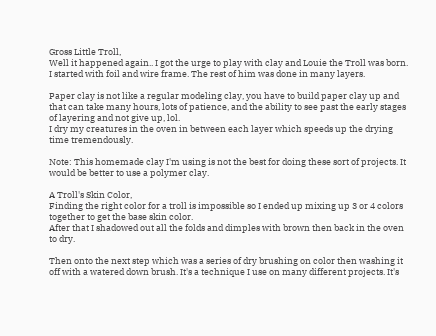Gross Little Troll,
Well it happened again.. I got the urge to play with clay and Louie the Troll was born.
I started with foil and wire frame. The rest of him was done in many layers.

Paper clay is not like a regular modeling clay, you have to build paper clay up and that can take many hours, lots of patience, and the ability to see past the early stages of layering and not give up, lol.
I dry my creatures in the oven in between each layer which speeds up the drying time tremendously.

Note: This homemade clay I'm using is not the best for doing these sort of projects. It would be better to use a polymer clay.

A Troll's Skin Color,
Finding the right color for a troll is impossible so I ended up mixing up 3 or 4 colors together to get the base skin color.
After that I shadowed out all the folds and dimples with brown then back in the oven to dry.

Then onto the next step which was a series of dry brushing on color then washing it off with a watered down brush. It's a technique I use on many different projects. It's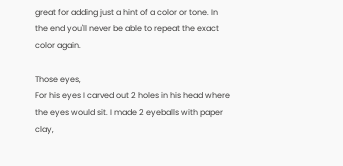great for adding just a hint of a color or tone. In the end you'll never be able to repeat the exact color again.

Those eyes,
For his eyes I carved out 2 holes in his head where the eyes would sit. I made 2 eyeballs with paper clay,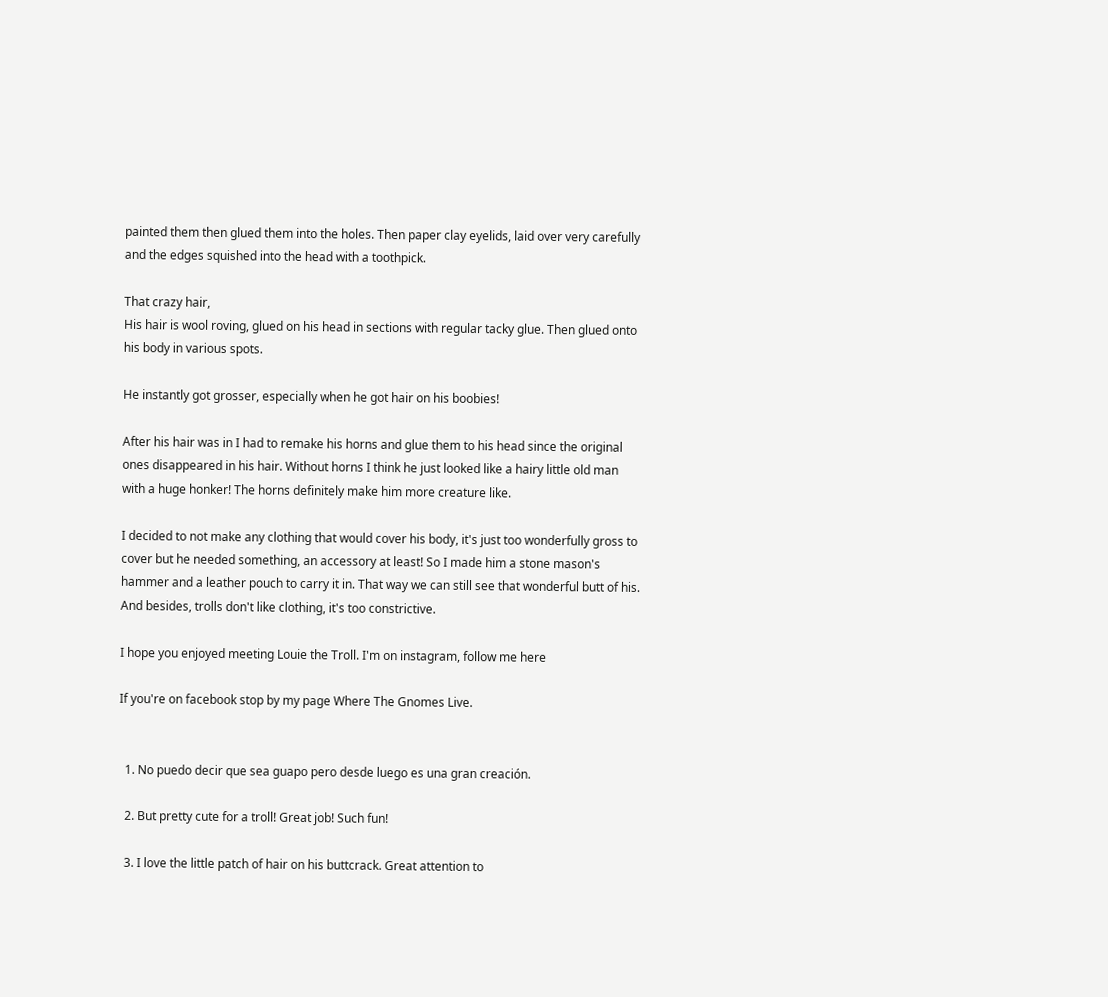painted them then glued them into the holes. Then paper clay eyelids, laid over very carefully and the edges squished into the head with a toothpick.

That crazy hair,
His hair is wool roving, glued on his head in sections with regular tacky glue. Then glued onto his body in various spots.

He instantly got grosser, especially when he got hair on his boobies!

After his hair was in I had to remake his horns and glue them to his head since the original ones disappeared in his hair. Without horns I think he just looked like a hairy little old man with a huge honker! The horns definitely make him more creature like.

I decided to not make any clothing that would cover his body, it's just too wonderfully gross to cover but he needed something, an accessory at least! So I made him a stone mason's hammer and a leather pouch to carry it in. That way we can still see that wonderful butt of his. And besides, trolls don't like clothing, it's too constrictive.

I hope you enjoyed meeting Louie the Troll. I'm on instagram, follow me here

If you're on facebook stop by my page Where The Gnomes Live.


  1. No puedo decir que sea guapo pero desde luego es una gran creación.

  2. But pretty cute for a troll! Great job! Such fun!

  3. I love the little patch of hair on his buttcrack. Great attention to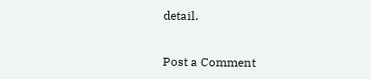detail.


Post a Comment